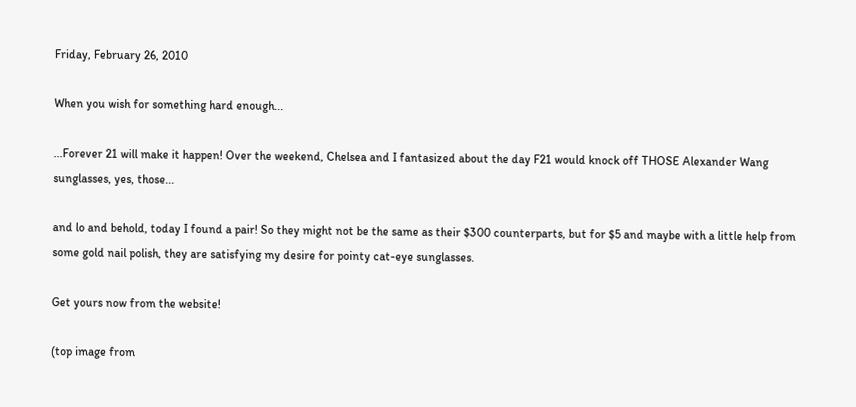Friday, February 26, 2010

When you wish for something hard enough...

...Forever 21 will make it happen! Over the weekend, Chelsea and I fantasized about the day F21 would knock off THOSE Alexander Wang sunglasses, yes, those...

and lo and behold, today I found a pair! So they might not be the same as their $300 counterparts, but for $5 and maybe with a little help from some gold nail polish, they are satisfying my desire for pointy cat-eye sunglasses.

Get yours now from the website!

(top image from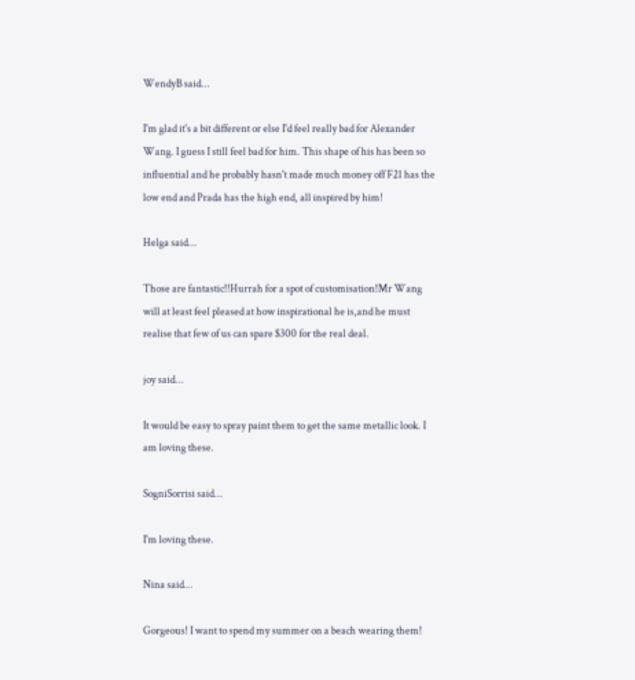WendyB said...

I'm glad it's a bit different or else I'd feel really bad for Alexander Wang. I guess I still feel bad for him. This shape of his has been so influential and he probably hasn't made much money off F21 has the low end and Prada has the high end, all inspired by him!

Helga said...

Those are fantastic!!Hurrah for a spot of customisation!Mr Wang will at least feel pleased at how inspirational he is,and he must realise that few of us can spare $300 for the real deal.

joy said...

It would be easy to spray paint them to get the same metallic look. I am loving these.

SogniSorrisi said...

I'm loving these.

Nina said...

Gorgeous! I want to spend my summer on a beach wearing them!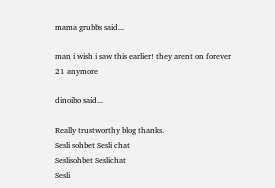mama grubbs said...

man i wish i saw this earlier! they arent on forever 21 anymore

dinoibo said...

Really trustworthy blog thanks.
Sesli sohbet Sesli chat
Seslisohbet Seslichat
Sesli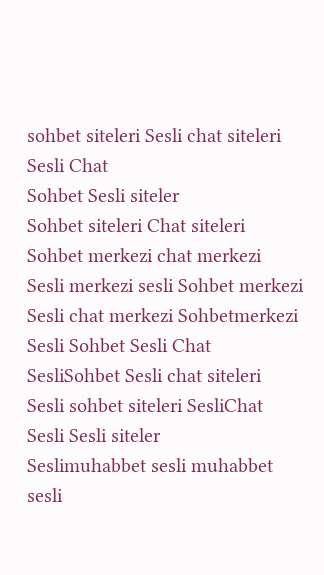sohbet siteleri Sesli chat siteleri
Sesli Chat
Sohbet Sesli siteler
Sohbet siteleri Chat siteleri
Sohbet merkezi chat merkezi
Sesli merkezi sesli Sohbet merkezi
Sesli chat merkezi Sohbetmerkezi
Sesli Sohbet Sesli Chat
SesliSohbet Sesli chat siteleri
Sesli sohbet siteleri SesliChat
Sesli Sesli siteler
Seslimuhabbet sesli muhabbet
sesli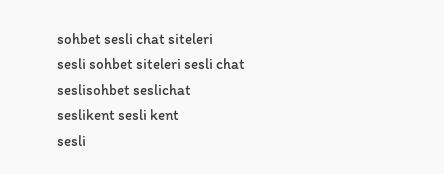sohbet sesli chat siteleri
sesli sohbet siteleri sesli chat
seslisohbet seslichat
seslikent sesli kent
sesli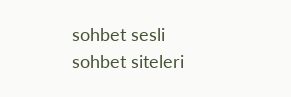sohbet sesli sohbet siteleri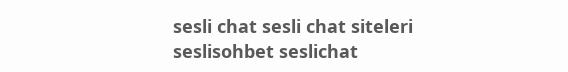sesli chat sesli chat siteleri
seslisohbet seslichat